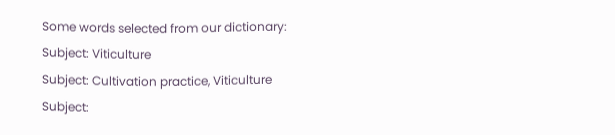Some words selected from our dictionary:
Subject: Viticulture
Subject: Cultivation practice, Viticulture
Subject: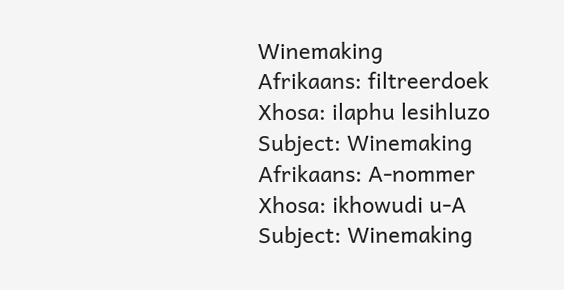Winemaking
Afrikaans: filtreerdoek
Xhosa: ilaphu lesihluzo
Subject: Winemaking
Afrikaans: A-nommer
Xhosa: ikhowudi u-A
Subject: Winemaking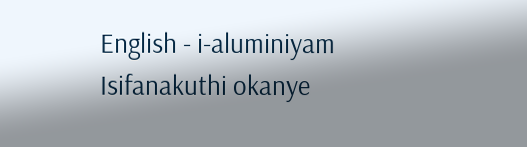English - i-aluminiyam
Isifanakuthi okanye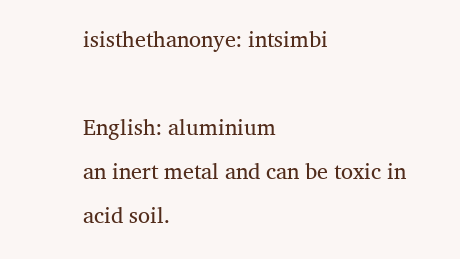isisthethanonye: intsimbi

English: aluminium
an inert metal and can be toxic in acid soil.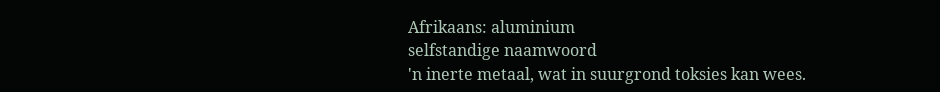Afrikaans: aluminium
selfstandige naamwoord
'n inerte metaal, wat in suurgrond toksies kan wees.